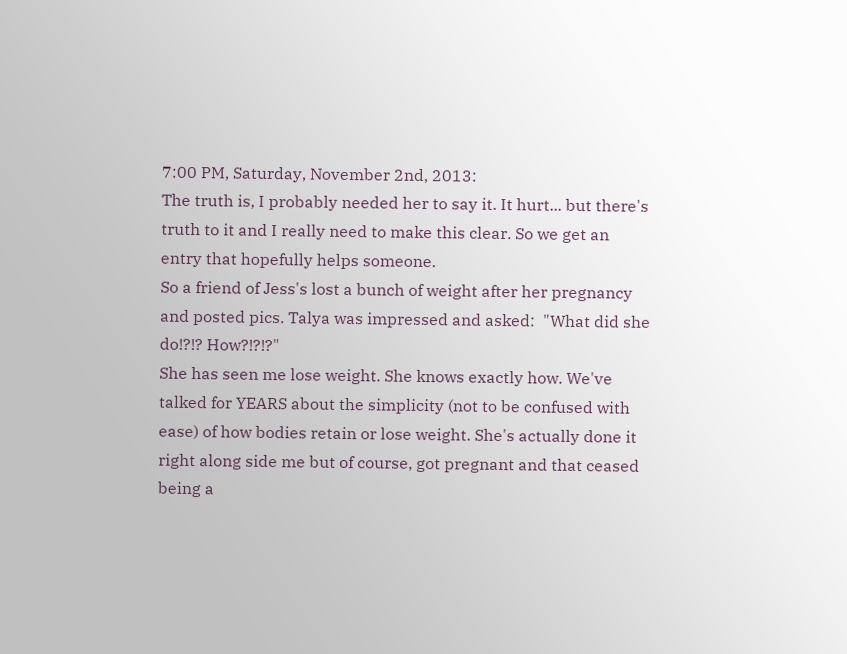7:00 PM, Saturday, November 2nd, 2013:
The truth is, I probably needed her to say it. It hurt... but there's truth to it and I really need to make this clear. So we get an entry that hopefully helps someone.
So a friend of Jess's lost a bunch of weight after her pregnancy and posted pics. Talya was impressed and asked:  "What did she do!?!? How?!?!?"
She has seen me lose weight. She knows exactly how. We've talked for YEARS about the simplicity (not to be confused with ease) of how bodies retain or lose weight. She's actually done it right along side me but of course, got pregnant and that ceased being a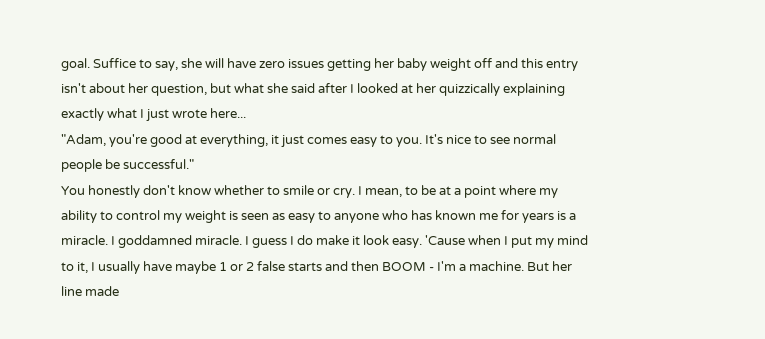goal. Suffice to say, she will have zero issues getting her baby weight off and this entry isn't about her question, but what she said after I looked at her quizzically explaining exactly what I just wrote here...
"Adam, you're good at everything, it just comes easy to you. It's nice to see normal people be successful."
You honestly don't know whether to smile or cry. I mean, to be at a point where my ability to control my weight is seen as easy to anyone who has known me for years is a miracle. I goddamned miracle. I guess I do make it look easy. 'Cause when I put my mind to it, I usually have maybe 1 or 2 false starts and then BOOM - I'm a machine. But her line made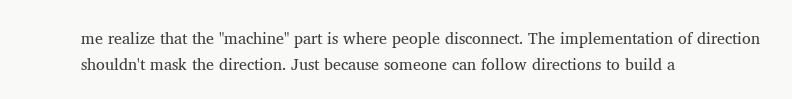me realize that the "machine" part is where people disconnect. The implementation of direction shouldn't mask the direction. Just because someone can follow directions to build a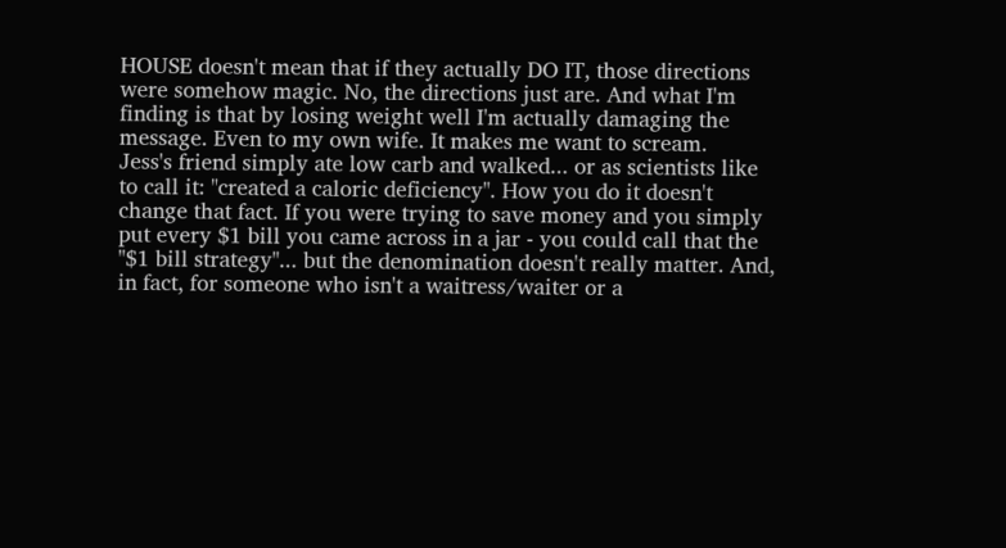HOUSE doesn't mean that if they actually DO IT, those directions were somehow magic. No, the directions just are. And what I'm finding is that by losing weight well I'm actually damaging the message. Even to my own wife. It makes me want to scream.
Jess's friend simply ate low carb and walked... or as scientists like to call it: "created a caloric deficiency". How you do it doesn't change that fact. If you were trying to save money and you simply put every $1 bill you came across in a jar - you could call that the "$1 bill strategy"... but the denomination doesn't really matter. And, in fact, for someone who isn't a waitress/waiter or a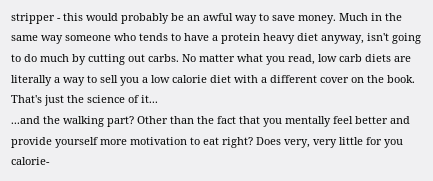stripper - this would probably be an awful way to save money. Much in the same way someone who tends to have a protein heavy diet anyway, isn't going to do much by cutting out carbs. No matter what you read, low carb diets are literally a way to sell you a low calorie diet with a different cover on the book. That's just the science of it...
...and the walking part? Other than the fact that you mentally feel better and provide yourself more motivation to eat right? Does very, very little for you calorie-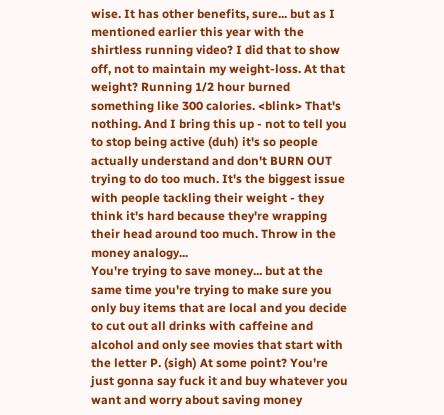wise. It has other benefits, sure... but as I mentioned earlier this year with the shirtless running video? I did that to show off, not to maintain my weight-loss. At that weight? Running 1/2 hour burned something like 300 calories. <blink> That's nothing. And I bring this up - not to tell you to stop being active (duh) it's so people actually understand and don't BURN OUT trying to do too much. It's the biggest issue with people tackling their weight - they think it's hard because they're wrapping their head around too much. Throw in the money analogy...
You're trying to save money... but at the same time you're trying to make sure you only buy items that are local and you decide to cut out all drinks with caffeine and alcohol and only see movies that start with the letter P. (sigh) At some point? You're just gonna say fuck it and buy whatever you want and worry about saving money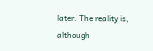later. The reality is, although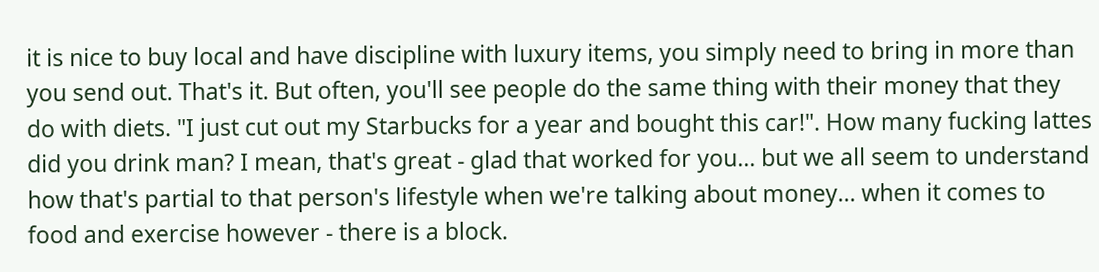it is nice to buy local and have discipline with luxury items, you simply need to bring in more than you send out. That's it. But often, you'll see people do the same thing with their money that they do with diets. "I just cut out my Starbucks for a year and bought this car!". How many fucking lattes did you drink man? I mean, that's great - glad that worked for you... but we all seem to understand how that's partial to that person's lifestyle when we're talking about money... when it comes to food and exercise however - there is a block.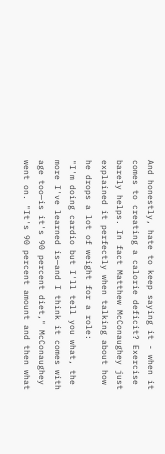And honestly, hate to keep saying it - when it comes to creating a calorie deficit? Exercise barely helps. In fact Matthew McConaughey just explained it perfectly when talking about how he drops a lot of weight for a role:
"I'm doing cardio but I'll tell you what, the more I've learned is—and I think it comes with age too—is it's 90 percent diet," McConaughey went on. "It's 90 percent amount and then what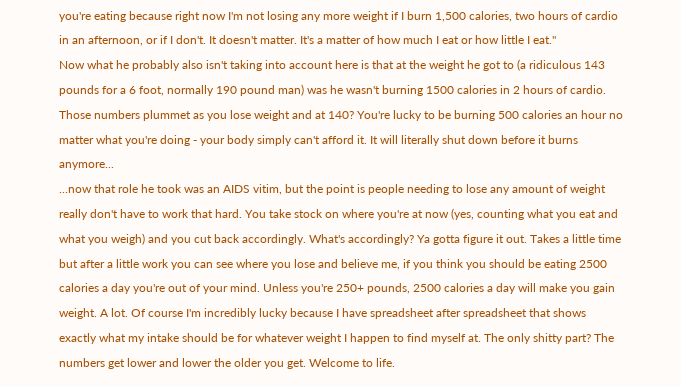you're eating because right now I'm not losing any more weight if I burn 1,500 calories, two hours of cardio in an afternoon, or if I don't. It doesn't matter. It's a matter of how much I eat or how little I eat."
Now what he probably also isn't taking into account here is that at the weight he got to (a ridiculous 143 pounds for a 6 foot, normally 190 pound man) was he wasn't burning 1500 calories in 2 hours of cardio. Those numbers plummet as you lose weight and at 140? You're lucky to be burning 500 calories an hour no matter what you're doing - your body simply can't afford it. It will literally shut down before it burns anymore...
...now that role he took was an AIDS vitim, but the point is people needing to lose any amount of weight really don't have to work that hard. You take stock on where you're at now (yes, counting what you eat and what you weigh) and you cut back accordingly. What's accordingly? Ya gotta figure it out. Takes a little time but after a little work you can see where you lose and believe me, if you think you should be eating 2500 calories a day you're out of your mind. Unless you're 250+ pounds, 2500 calories a day will make you gain weight. A lot. Of course I'm incredibly lucky because I have spreadsheet after spreadsheet that shows exactly what my intake should be for whatever weight I happen to find myself at. The only shitty part? The numbers get lower and lower the older you get. Welcome to life.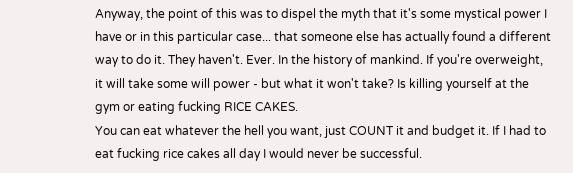Anyway, the point of this was to dispel the myth that it's some mystical power I have or in this particular case... that someone else has actually found a different way to do it. They haven't. Ever. In the history of mankind. If you're overweight, it will take some will power - but what it won't take? Is killing yourself at the gym or eating fucking RICE CAKES.
You can eat whatever the hell you want, just COUNT it and budget it. If I had to eat fucking rice cakes all day I would never be successful.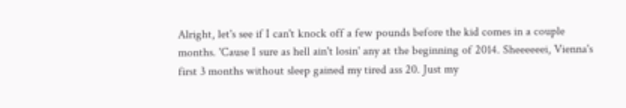Alright, let's see if I can't knock off a few pounds before the kid comes in a couple months. 'Cause I sure as hell ain't losin' any at the beginning of 2014. Sheeeeeei, Vienna's first 3 months without sleep gained my tired ass 20. Just my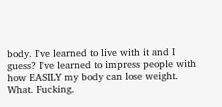body. I've learned to live with it and I guess? I've learned to impress people with how EASILY my body can lose weight.
What. Fucking.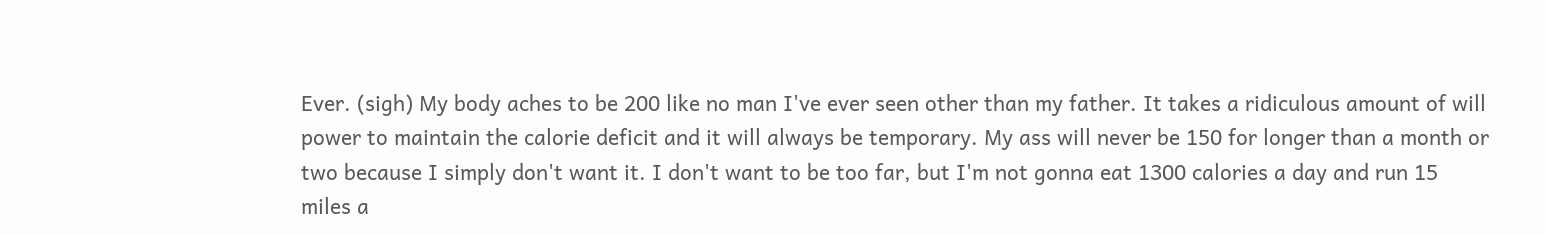Ever. (sigh) My body aches to be 200 like no man I've ever seen other than my father. It takes a ridiculous amount of will power to maintain the calorie deficit and it will always be temporary. My ass will never be 150 for longer than a month or two because I simply don't want it. I don't want to be too far, but I'm not gonna eat 1300 calories a day and run 15 miles a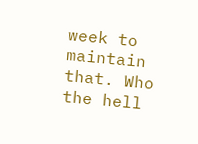week to maintain that. Who the hell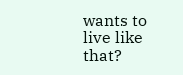wants to live like that?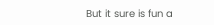But it sure is fun a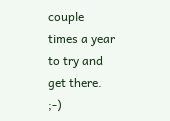couple times a year to try and get there. ;-)